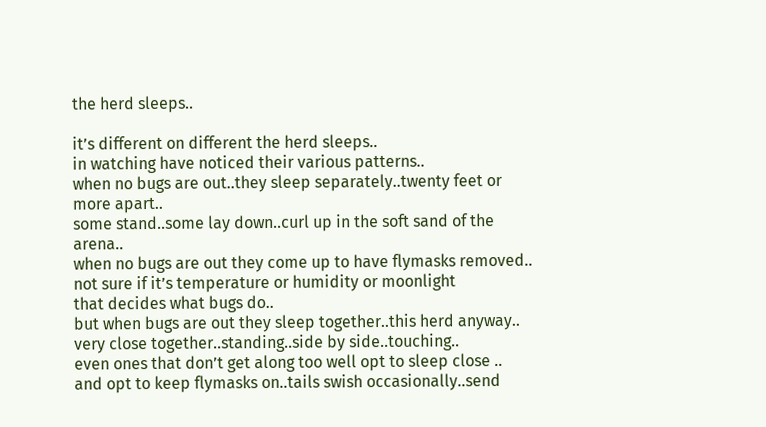the herd sleeps..

it’s different on different the herd sleeps..
in watching have noticed their various patterns..
when no bugs are out..they sleep separately..twenty feet or more apart..
some stand..some lay down..curl up in the soft sand of the arena..
when no bugs are out they come up to have flymasks removed..
not sure if it’s temperature or humidity or moonlight
that decides what bugs do..
but when bugs are out they sleep together..this herd anyway..
very close together..standing..side by side..touching..
even ones that don’t get along too well opt to sleep close ..
and opt to keep flymasks on..tails swish occasionally..send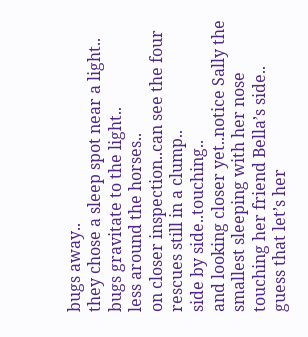bugs away..
they chose a sleep spot near a light.. bugs gravitate to the light..
less around the horses..
on closer inspection..can see the four rescues still in a clump..
side by side..touching..
and looking closer yet..notice Sally the smallest sleeping with her nose touching her friend Bella’s side..
guess that let’s her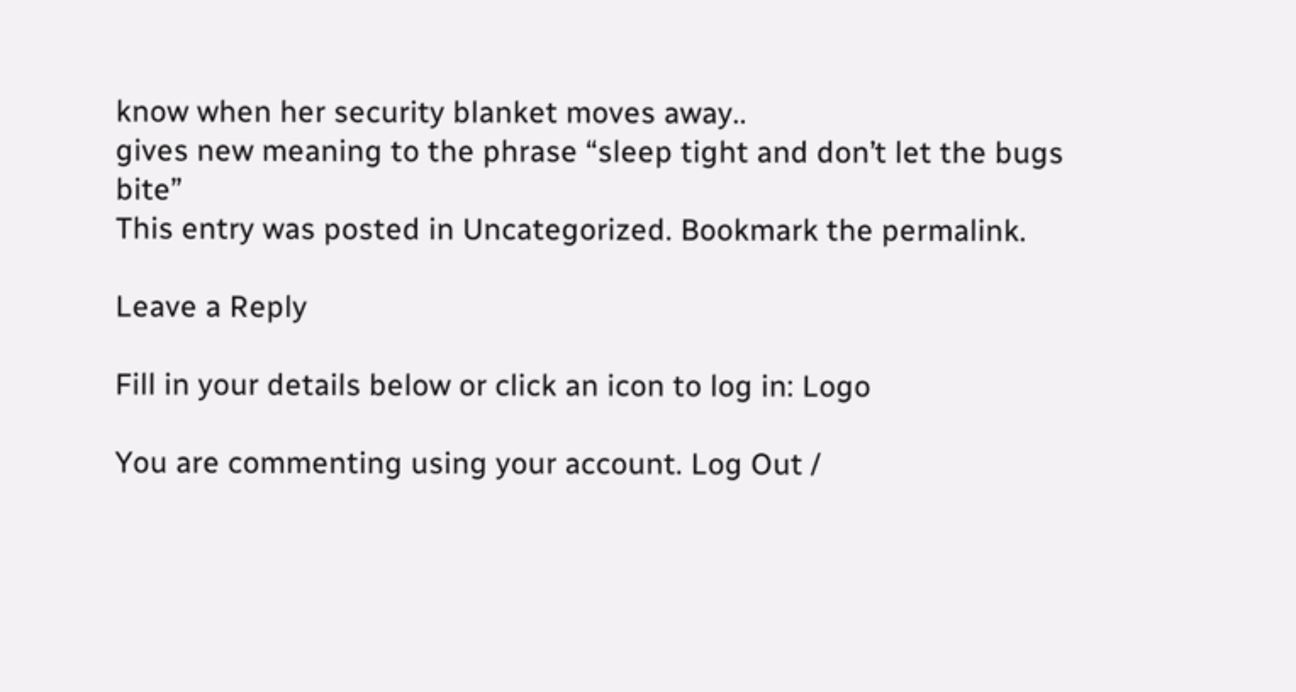know when her security blanket moves away..
gives new meaning to the phrase “sleep tight and don’t let the bugs bite”
This entry was posted in Uncategorized. Bookmark the permalink.

Leave a Reply

Fill in your details below or click an icon to log in: Logo

You are commenting using your account. Log Out /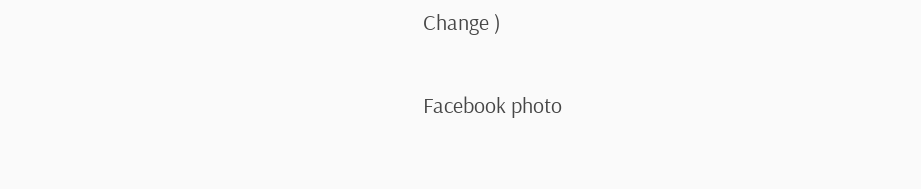Change )

Facebook photo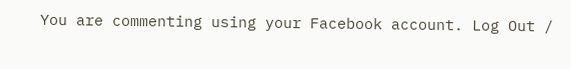You are commenting using your Facebook account. Log Out /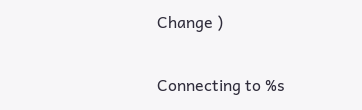Change )

Connecting to %s